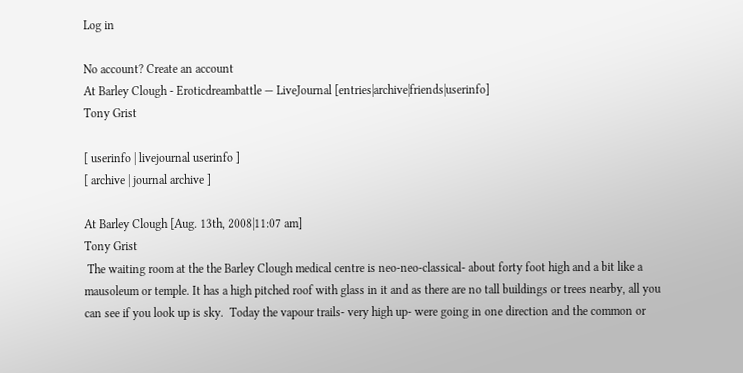Log in

No account? Create an account
At Barley Clough - Eroticdreambattle — LiveJournal [entries|archive|friends|userinfo]
Tony Grist

[ userinfo | livejournal userinfo ]
[ archive | journal archive ]

At Barley Clough [Aug. 13th, 2008|11:07 am]
Tony Grist
 The waiting room at the the Barley Clough medical centre is neo-neo-classical- about forty foot high and a bit like a mausoleum or temple. It has a high pitched roof with glass in it and as there are no tall buildings or trees nearby, all you can see if you look up is sky.  Today the vapour trails- very high up- were going in one direction and the common or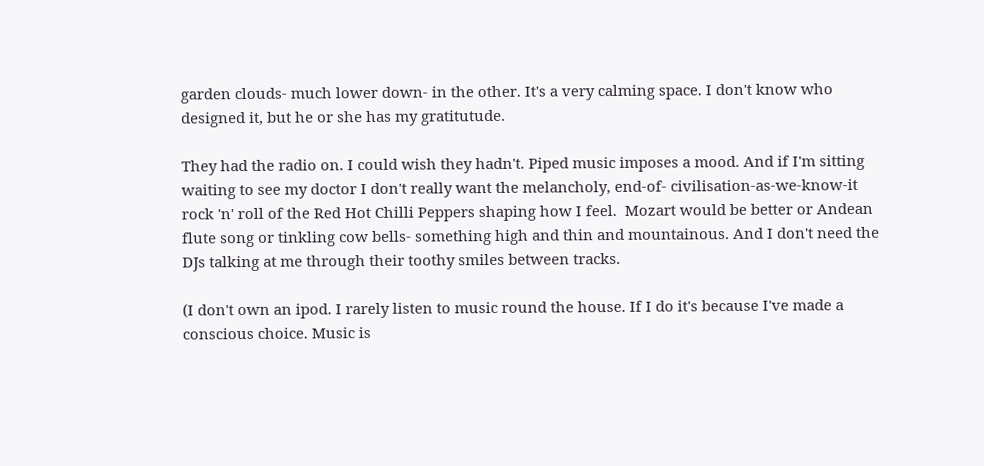garden clouds- much lower down- in the other. It's a very calming space. I don't know who designed it, but he or she has my gratitutude.

They had the radio on. I could wish they hadn't. Piped music imposes a mood. And if I'm sitting waiting to see my doctor I don't really want the melancholy, end-of- civilisation-as-we-know-it rock 'n' roll of the Red Hot Chilli Peppers shaping how I feel.  Mozart would be better or Andean flute song or tinkling cow bells- something high and thin and mountainous. And I don't need the DJs talking at me through their toothy smiles between tracks.

(I don't own an ipod. I rarely listen to music round the house. If I do it's because I've made a conscious choice. Music is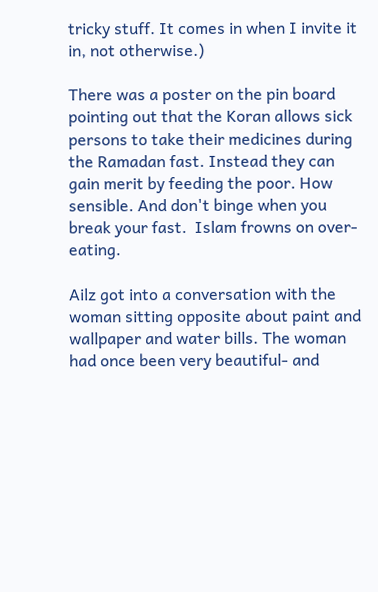tricky stuff. It comes in when I invite it in, not otherwise.)

There was a poster on the pin board pointing out that the Koran allows sick persons to take their medicines during the Ramadan fast. Instead they can gain merit by feeding the poor. How sensible. And don't binge when you break your fast.  Islam frowns on over-eating.

Ailz got into a conversation with the woman sitting opposite about paint and wallpaper and water bills. The woman had once been very beautiful- and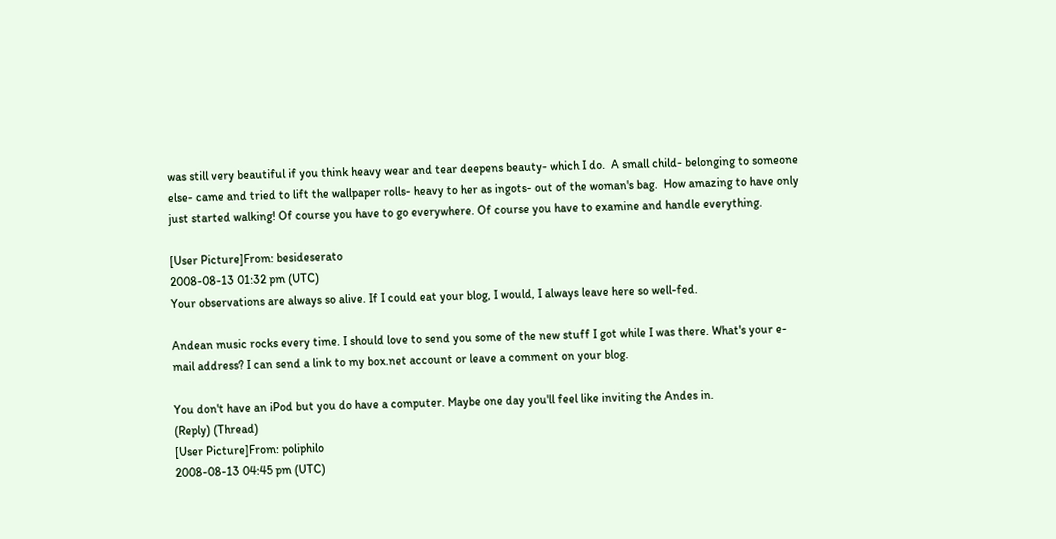was still very beautiful if you think heavy wear and tear deepens beauty- which I do.  A small child- belonging to someone else- came and tried to lift the wallpaper rolls- heavy to her as ingots- out of the woman's bag.  How amazing to have only just started walking! Of course you have to go everywhere. Of course you have to examine and handle everything.

[User Picture]From: besideserato
2008-08-13 01:32 pm (UTC)
Your observations are always so alive. If I could eat your blog, I would, I always leave here so well-fed.

Andean music rocks every time. I should love to send you some of the new stuff I got while I was there. What's your e-mail address? I can send a link to my box.net account or leave a comment on your blog.

You don't have an iPod but you do have a computer. Maybe one day you'll feel like inviting the Andes in.
(Reply) (Thread)
[User Picture]From: poliphilo
2008-08-13 04:45 pm (UTC)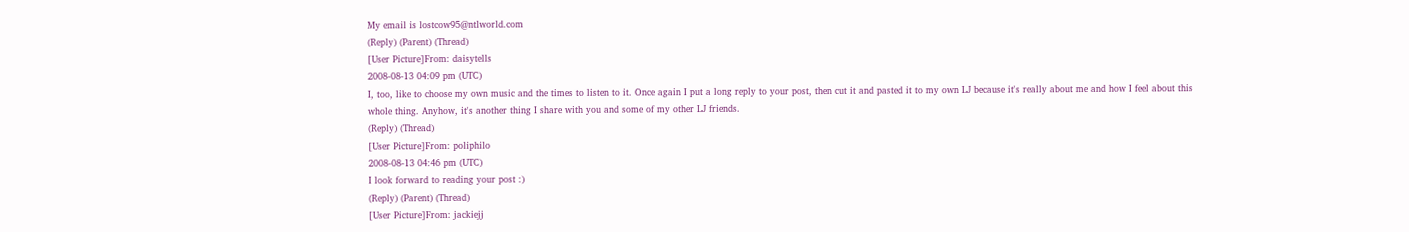My email is lostcow95@ntlworld.com
(Reply) (Parent) (Thread)
[User Picture]From: daisytells
2008-08-13 04:09 pm (UTC)
I, too, like to choose my own music and the times to listen to it. Once again I put a long reply to your post, then cut it and pasted it to my own LJ because it's really about me and how I feel about this whole thing. Anyhow, it's another thing I share with you and some of my other LJ friends.
(Reply) (Thread)
[User Picture]From: poliphilo
2008-08-13 04:46 pm (UTC)
I look forward to reading your post :)
(Reply) (Parent) (Thread)
[User Picture]From: jackiejj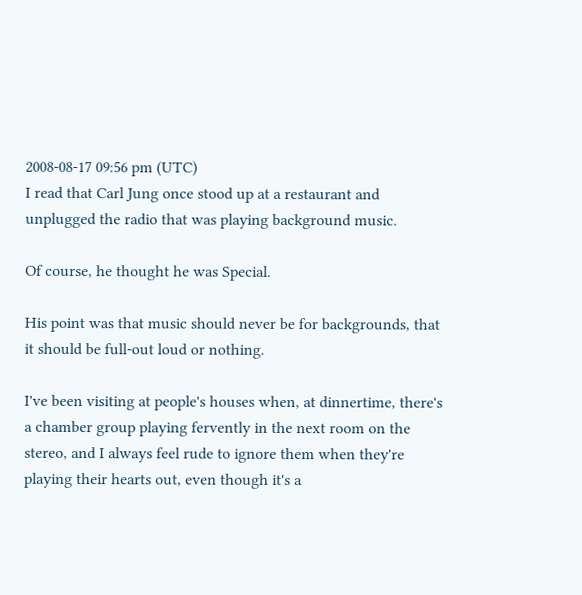2008-08-17 09:56 pm (UTC)
I read that Carl Jung once stood up at a restaurant and unplugged the radio that was playing background music.

Of course, he thought he was Special.

His point was that music should never be for backgrounds, that it should be full-out loud or nothing.

I've been visiting at people's houses when, at dinnertime, there's a chamber group playing fervently in the next room on the stereo, and I always feel rude to ignore them when they're playing their hearts out, even though it's a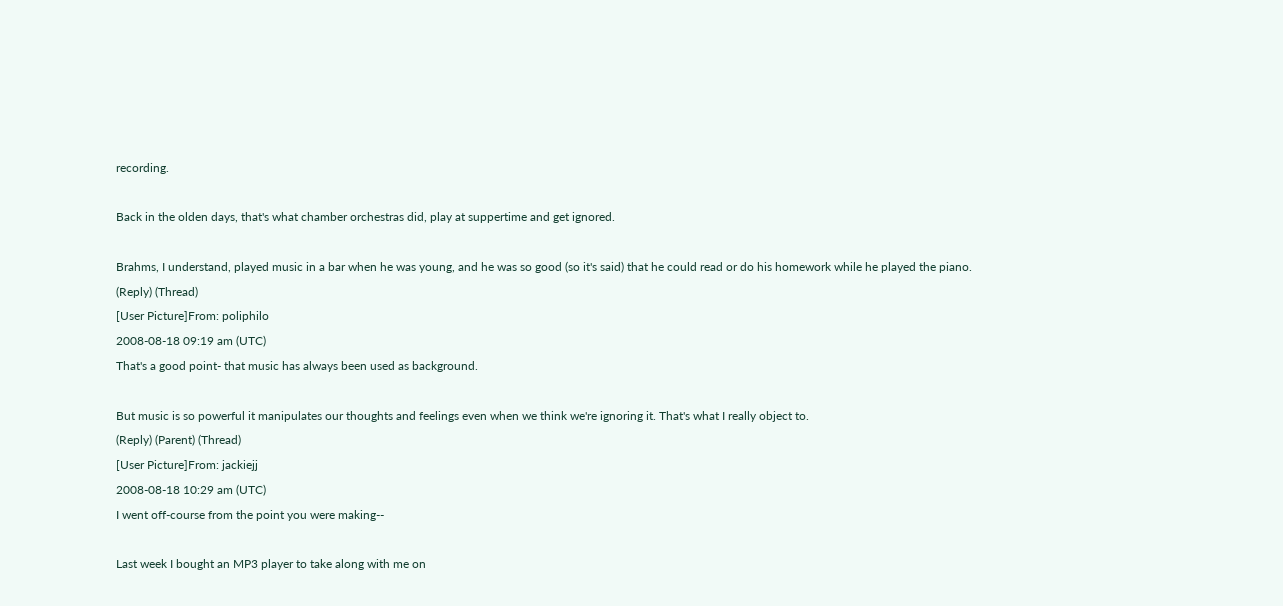recording.

Back in the olden days, that's what chamber orchestras did, play at suppertime and get ignored.

Brahms, I understand, played music in a bar when he was young, and he was so good (so it's said) that he could read or do his homework while he played the piano.
(Reply) (Thread)
[User Picture]From: poliphilo
2008-08-18 09:19 am (UTC)
That's a good point- that music has always been used as background.

But music is so powerful it manipulates our thoughts and feelings even when we think we're ignoring it. That's what I really object to.
(Reply) (Parent) (Thread)
[User Picture]From: jackiejj
2008-08-18 10:29 am (UTC)
I went off-course from the point you were making--

Last week I bought an MP3 player to take along with me on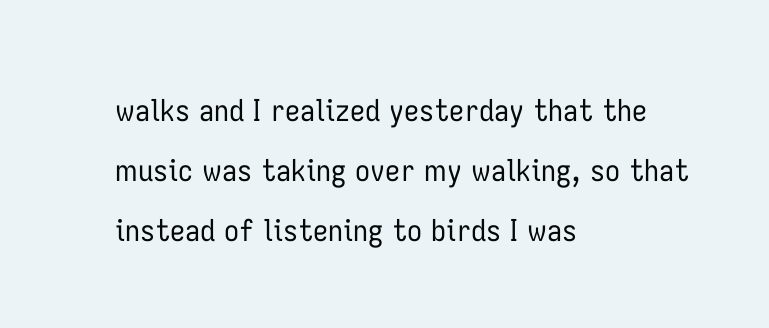walks and I realized yesterday that the music was taking over my walking, so that instead of listening to birds I was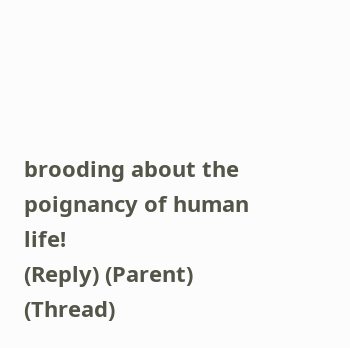brooding about the poignancy of human life!
(Reply) (Parent) (Thread)